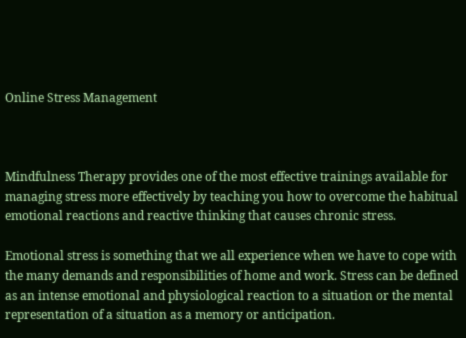Online Stress Management



Mindfulness Therapy provides one of the most effective trainings available for managing stress more effectively by teaching you how to overcome the habitual emotional reactions and reactive thinking that causes chronic stress.

Emotional stress is something that we all experience when we have to cope with the many demands and responsibilities of home and work. Stress can be defined as an intense emotional and physiological reaction to a situation or the mental representation of a situation as a memory or anticipation.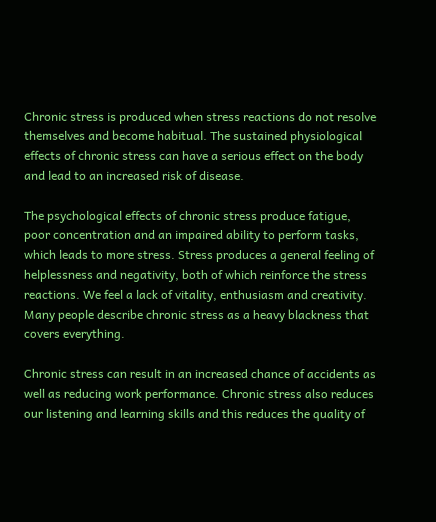Chronic stress is produced when stress reactions do not resolve themselves and become habitual. The sustained physiological effects of chronic stress can have a serious effect on the body and lead to an increased risk of disease.

The psychological effects of chronic stress produce fatigue, poor concentration and an impaired ability to perform tasks, which leads to more stress. Stress produces a general feeling of helplessness and negativity, both of which reinforce the stress reactions. We feel a lack of vitality, enthusiasm and creativity. Many people describe chronic stress as a heavy blackness that covers everything.

Chronic stress can result in an increased chance of accidents as well as reducing work performance. Chronic stress also reduces our listening and learning skills and this reduces the quality of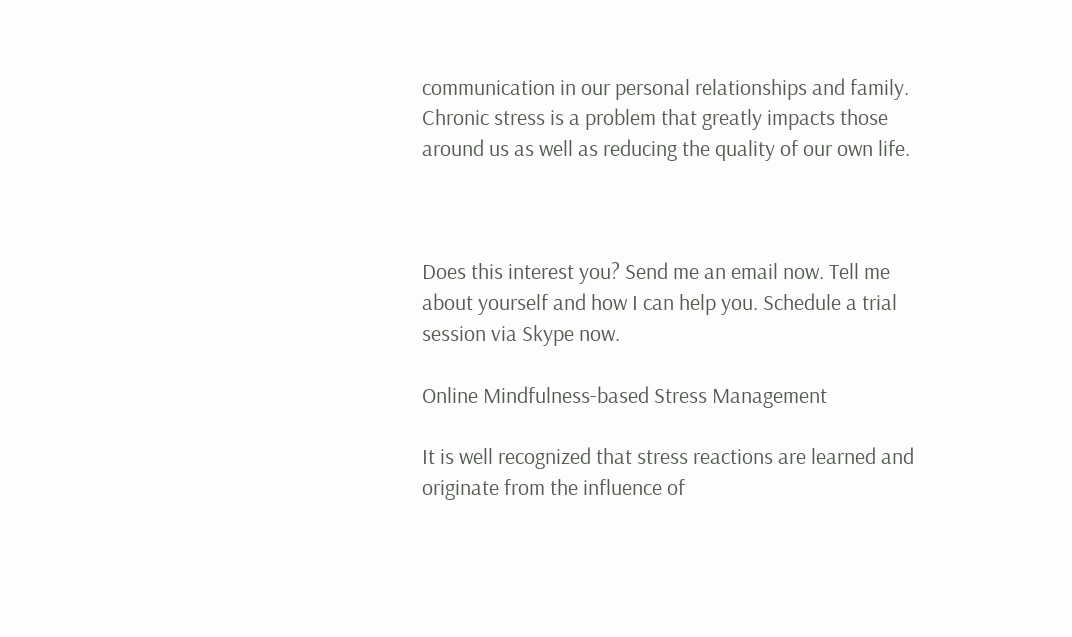communication in our personal relationships and family. Chronic stress is a problem that greatly impacts those around us as well as reducing the quality of our own life.



Does this interest you? Send me an email now. Tell me about yourself and how I can help you. Schedule a trial session via Skype now.

Online Mindfulness-based Stress Management

It is well recognized that stress reactions are learned and originate from the influence of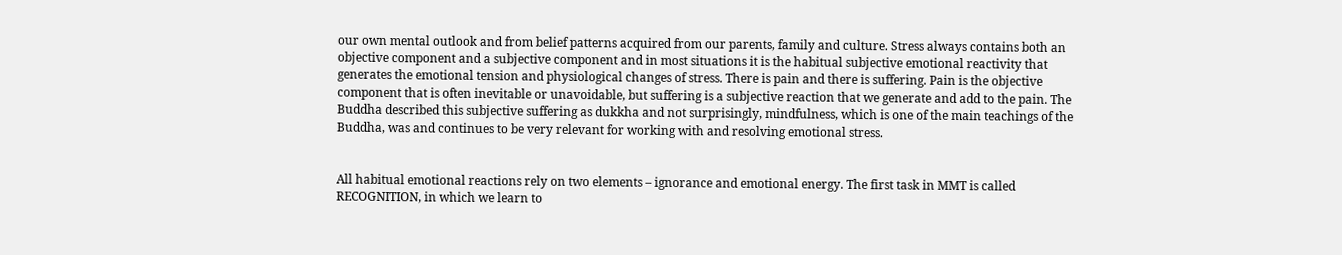our own mental outlook and from belief patterns acquired from our parents, family and culture. Stress always contains both an objective component and a subjective component and in most situations it is the habitual subjective emotional reactivity that generates the emotional tension and physiological changes of stress. There is pain and there is suffering. Pain is the objective component that is often inevitable or unavoidable, but suffering is a subjective reaction that we generate and add to the pain. The Buddha described this subjective suffering as dukkha and not surprisingly, mindfulness, which is one of the main teachings of the Buddha, was and continues to be very relevant for working with and resolving emotional stress.


All habitual emotional reactions rely on two elements – ignorance and emotional energy. The first task in MMT is called RECOGNITION, in which we learn to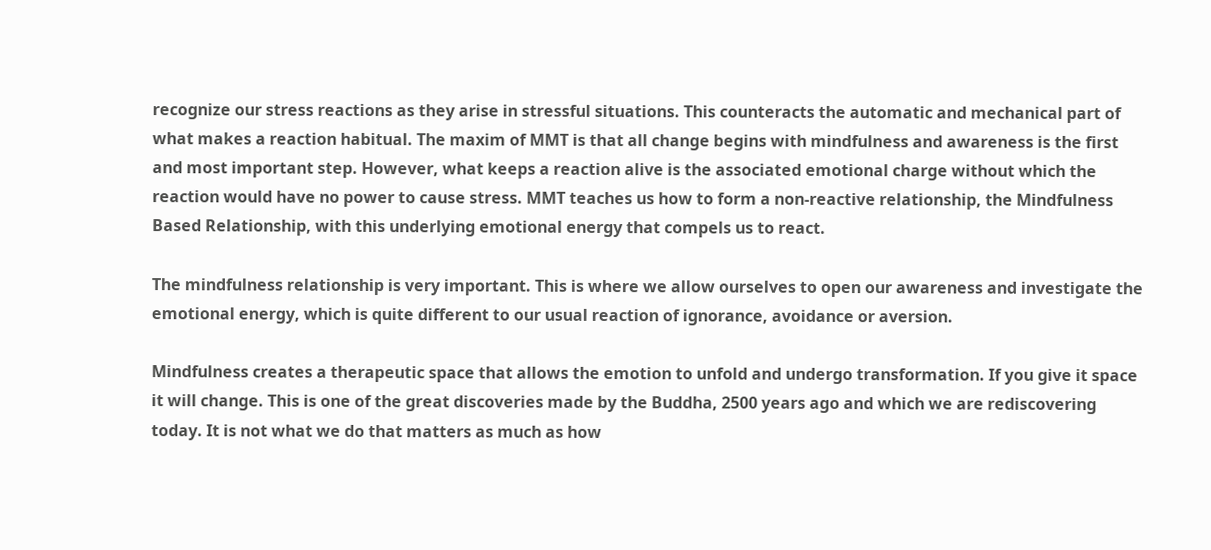recognize our stress reactions as they arise in stressful situations. This counteracts the automatic and mechanical part of what makes a reaction habitual. The maxim of MMT is that all change begins with mindfulness and awareness is the first and most important step. However, what keeps a reaction alive is the associated emotional charge without which the reaction would have no power to cause stress. MMT teaches us how to form a non-reactive relationship, the Mindfulness Based Relationship, with this underlying emotional energy that compels us to react.

The mindfulness relationship is very important. This is where we allow ourselves to open our awareness and investigate the emotional energy, which is quite different to our usual reaction of ignorance, avoidance or aversion.

Mindfulness creates a therapeutic space that allows the emotion to unfold and undergo transformation. If you give it space it will change. This is one of the great discoveries made by the Buddha, 2500 years ago and which we are rediscovering today. It is not what we do that matters as much as how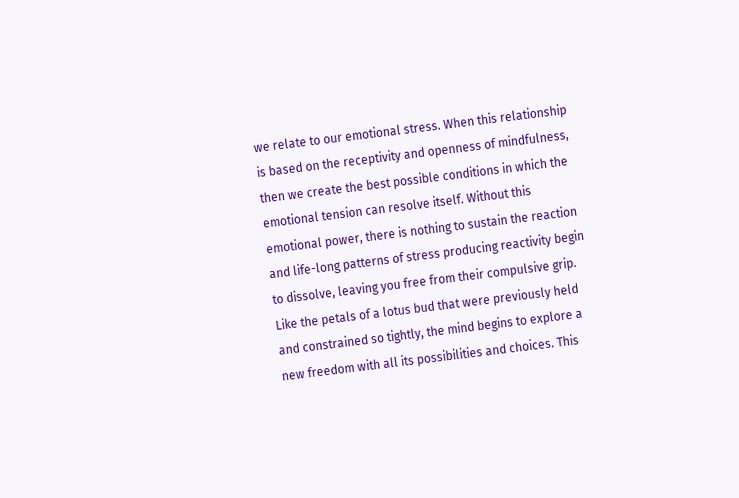we relate to our emotional stress. When this relationship is based on the receptivity and openness of mindfulness, then we create the best possible conditions in which the emotional tension can resolve itself. Without this emotional power, there is nothing to sustain the reaction and life-long patterns of stress producing reactivity begin to dissolve, leaving you free from their compulsive grip. Like the petals of a lotus bud that were previously held and constrained so tightly, the mind begins to explore a new freedom with all its possibilities and choices. This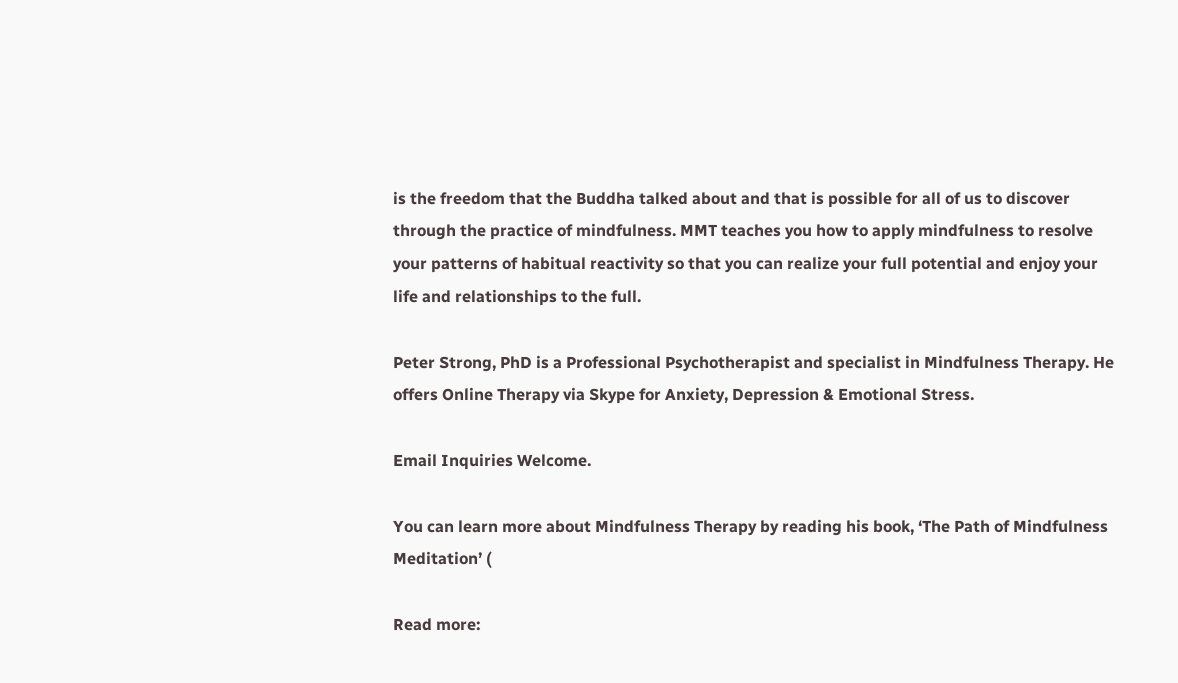is the freedom that the Buddha talked about and that is possible for all of us to discover through the practice of mindfulness. MMT teaches you how to apply mindfulness to resolve your patterns of habitual reactivity so that you can realize your full potential and enjoy your life and relationships to the full.

Peter Strong, PhD is a Professional Psychotherapist and specialist in Mindfulness Therapy. He offers Online Therapy via Skype for Anxiety, Depression & Emotional Stress.

Email Inquiries Welcome.

You can learn more about Mindfulness Therapy by reading his book, ‘The Path of Mindfulness Meditation’ (

Read more: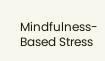Mindfulness-Based Stress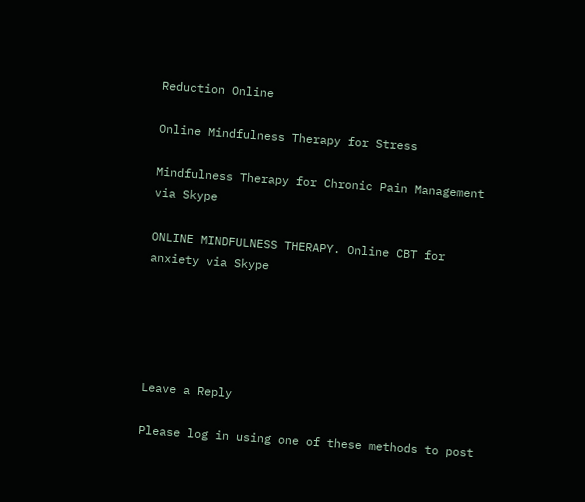Reduction Online

Online Mindfulness Therapy for Stress

Mindfulness Therapy for Chronic Pain Management via Skype

ONLINE MINDFULNESS THERAPY. Online CBT for anxiety via Skype





Leave a Reply

Please log in using one of these methods to post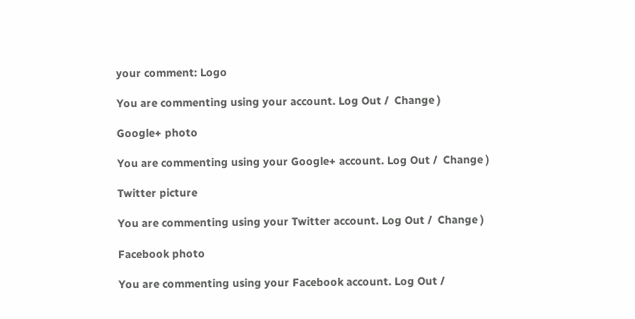your comment: Logo

You are commenting using your account. Log Out /  Change )

Google+ photo

You are commenting using your Google+ account. Log Out /  Change )

Twitter picture

You are commenting using your Twitter account. Log Out /  Change )

Facebook photo

You are commenting using your Facebook account. Log Out /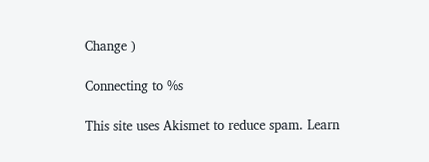Change )

Connecting to %s

This site uses Akismet to reduce spam. Learn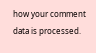how your comment data is processed.